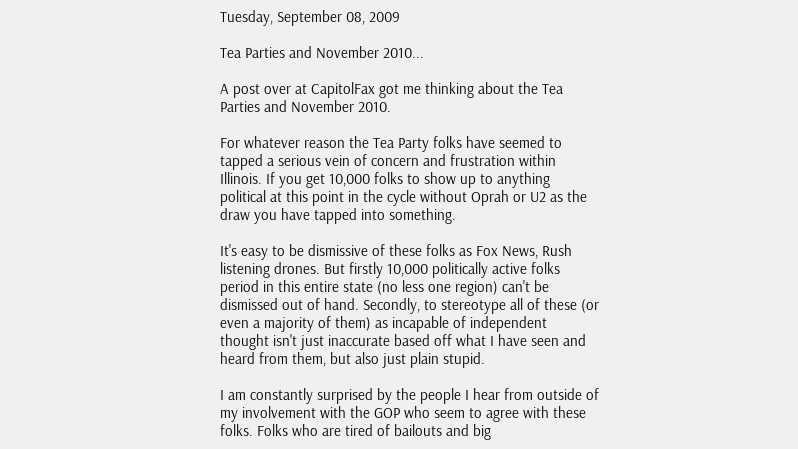Tuesday, September 08, 2009

Tea Parties and November 2010...

A post over at CapitolFax got me thinking about the Tea Parties and November 2010.

For whatever reason the Tea Party folks have seemed to tapped a serious vein of concern and frustration within Illinois. If you get 10,000 folks to show up to anything political at this point in the cycle without Oprah or U2 as the draw you have tapped into something.

It's easy to be dismissive of these folks as Fox News, Rush listening drones. But firstly 10,000 politically active folks period in this entire state (no less one region) can't be dismissed out of hand. Secondly, to stereotype all of these (or even a majority of them) as incapable of independent thought isn't just inaccurate based off what I have seen and heard from them, but also just plain stupid.

I am constantly surprised by the people I hear from outside of my involvement with the GOP who seem to agree with these folks. Folks who are tired of bailouts and big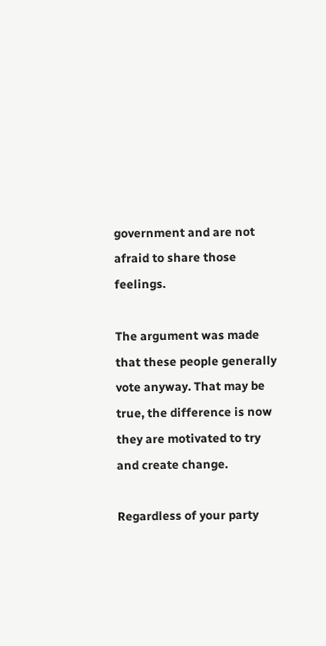government and are not afraid to share those feelings.

The argument was made that these people generally vote anyway. That may be true, the difference is now they are motivated to try and create change.

Regardless of your party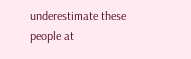underestimate these people at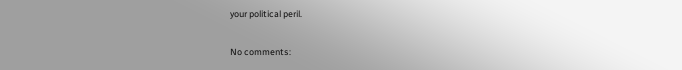your political peril.


No comments: